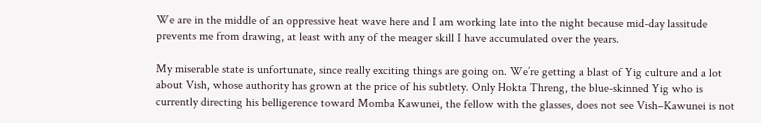We are in the middle of an oppressive heat wave here and I am working late into the night because mid-day lassitude prevents me from drawing, at least with any of the meager skill I have accumulated over the years.

My miserable state is unfortunate, since really exciting things are going on. We’re getting a blast of Yig culture and a lot about Vish, whose authority has grown at the price of his subtlety. Only Hokta Threng, the blue-skinned Yig who is currently directing his belligerence toward Momba Kawunei, the fellow with the glasses, does not see Vish–Kawunei is not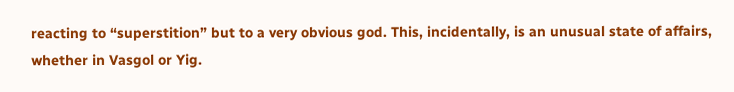reacting to “superstition” but to a very obvious god. This, incidentally, is an unusual state of affairs, whether in Vasgol or Yig.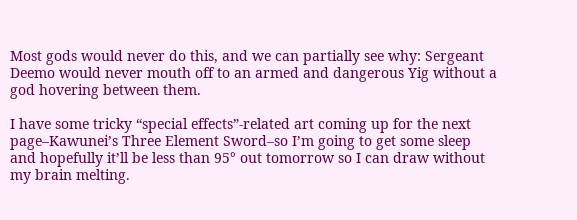Most gods would never do this, and we can partially see why: Sergeant Deemo would never mouth off to an armed and dangerous Yig without a god hovering between them.

I have some tricky “special effects”-related art coming up for the next page–Kawunei’s Three Element Sword–so I’m going to get some sleep and hopefully it’ll be less than 95° out tomorrow so I can draw without my brain melting.